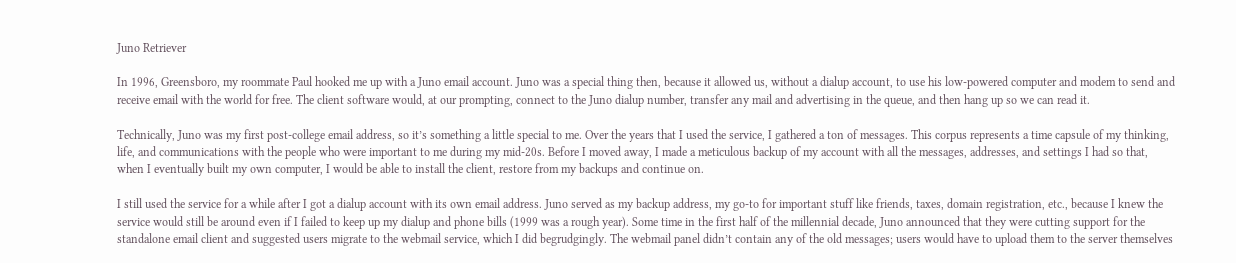Juno Retriever

In 1996, Greensboro, my roommate Paul hooked me up with a Juno email account. Juno was a special thing then, because it allowed us, without a dialup account, to use his low-powered computer and modem to send and receive email with the world for free. The client software would, at our prompting, connect to the Juno dialup number, transfer any mail and advertising in the queue, and then hang up so we can read it.

Technically, Juno was my first post-college email address, so it’s something a little special to me. Over the years that I used the service, I gathered a ton of messages. This corpus represents a time capsule of my thinking, life, and communications with the people who were important to me during my mid-20s. Before I moved away, I made a meticulous backup of my account with all the messages, addresses, and settings I had so that, when I eventually built my own computer, I would be able to install the client, restore from my backups and continue on.

I still used the service for a while after I got a dialup account with its own email address. Juno served as my backup address, my go-to for important stuff like friends, taxes, domain registration, etc., because I knew the service would still be around even if I failed to keep up my dialup and phone bills (1999 was a rough year). Some time in the first half of the millennial decade, Juno announced that they were cutting support for the standalone email client and suggested users migrate to the webmail service, which I did begrudgingly. The webmail panel didn’t contain any of the old messages; users would have to upload them to the server themselves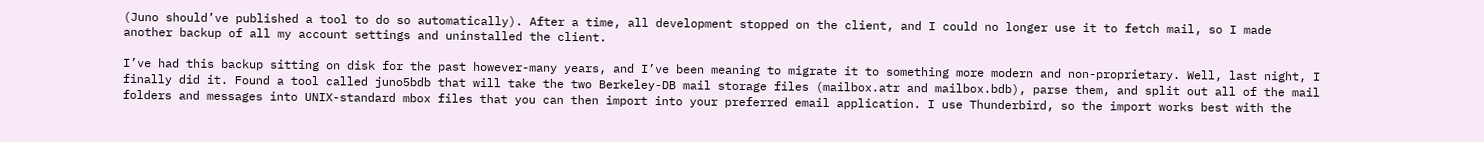(Juno should’ve published a tool to do so automatically). After a time, all development stopped on the client, and I could no longer use it to fetch mail, so I made another backup of all my account settings and uninstalled the client.

I’ve had this backup sitting on disk for the past however-many years, and I’ve been meaning to migrate it to something more modern and non-proprietary. Well, last night, I finally did it. Found a tool called juno5bdb that will take the two Berkeley-DB mail storage files (mailbox.atr and mailbox.bdb), parse them, and split out all of the mail folders and messages into UNIX-standard mbox files that you can then import into your preferred email application. I use Thunderbird, so the import works best with the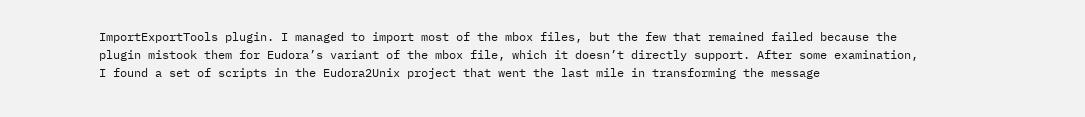ImportExportTools plugin. I managed to import most of the mbox files, but the few that remained failed because the plugin mistook them for Eudora’s variant of the mbox file, which it doesn’t directly support. After some examination, I found a set of scripts in the Eudora2Unix project that went the last mile in transforming the message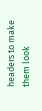headers to make them look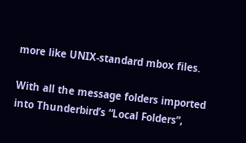more like UNIX-standard mbox files.

With all the message folders imported into Thunderbird’s “Local Folders”,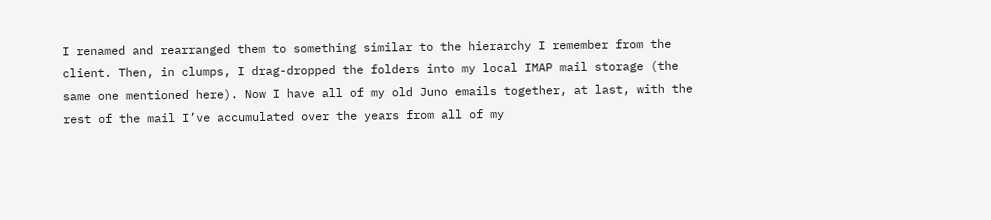I renamed and rearranged them to something similar to the hierarchy I remember from the client. Then, in clumps, I drag-dropped the folders into my local IMAP mail storage (the same one mentioned here). Now I have all of my old Juno emails together, at last, with the rest of the mail I’ve accumulated over the years from all of my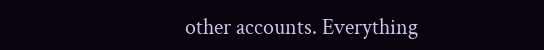other accounts. Everything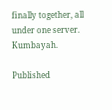finally together, all under one server. Kumbayah.

Published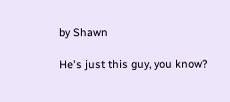by Shawn

He's just this guy, you know?